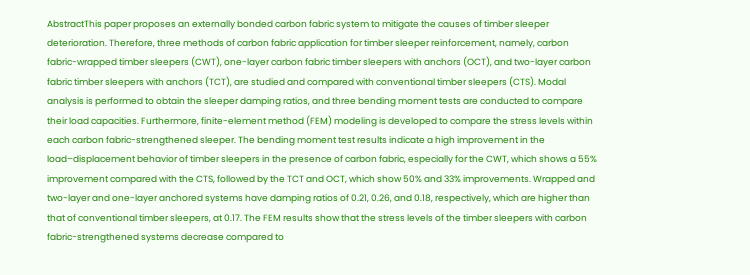AbstractThis paper proposes an externally bonded carbon fabric system to mitigate the causes of timber sleeper deterioration. Therefore, three methods of carbon fabric application for timber sleeper reinforcement, namely, carbon fabric-wrapped timber sleepers (CWT), one-layer carbon fabric timber sleepers with anchors (OCT), and two-layer carbon fabric timber sleepers with anchors (TCT), are studied and compared with conventional timber sleepers (CTS). Modal analysis is performed to obtain the sleeper damping ratios, and three bending moment tests are conducted to compare their load capacities. Furthermore, finite-element method (FEM) modeling is developed to compare the stress levels within each carbon fabric-strengthened sleeper. The bending moment test results indicate a high improvement in the load–displacement behavior of timber sleepers in the presence of carbon fabric, especially for the CWT, which shows a 55% improvement compared with the CTS, followed by the TCT and OCT, which show 50% and 33% improvements. Wrapped and two-layer and one-layer anchored systems have damping ratios of 0.21, 0.26, and 0.18, respectively, which are higher than that of conventional timber sleepers, at 0.17. The FEM results show that the stress levels of the timber sleepers with carbon fabric-strengthened systems decrease compared to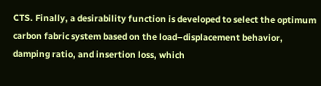CTS. Finally, a desirability function is developed to select the optimum carbon fabric system based on the load–displacement behavior, damping ratio, and insertion loss, which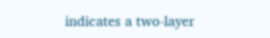indicates a two-layer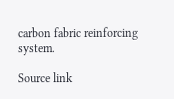carbon fabric reinforcing system.

Source link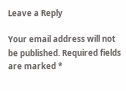Leave a Reply

Your email address will not be published. Required fields are marked *